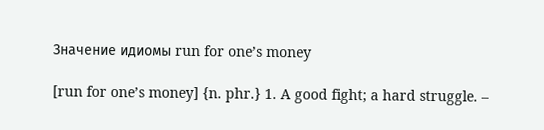Значение идиомы run for one’s money

[run for one’s money] {n. phr.} 1. A good fight; a hard struggle. –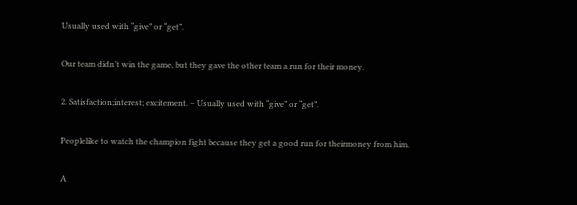Usually used with “give” or “get”.

Our team didn’t win the game, but they gave the other team a run for their money.

2. Satisfaction;interest; excitement. – Usually used with “give” or “get”.

Peoplelike to watch the champion fight because they get a good run for theirmoney from him.

A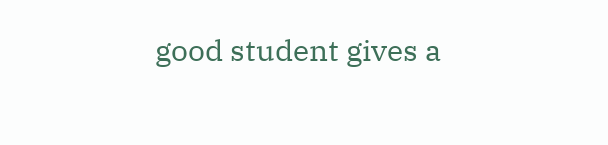good student gives a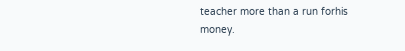teacher more than a run forhis money.